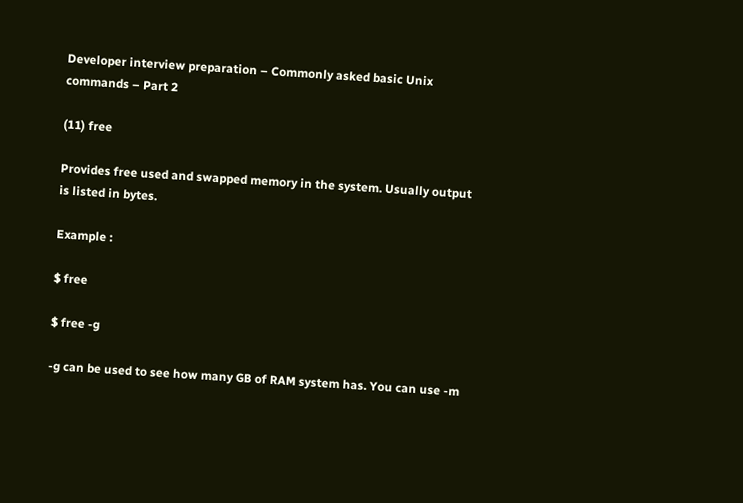Developer interview preparation – Commonly asked basic Unix commands – Part 2

(11) free

Provides free used and swapped memory in the system. Usually output is listed in bytes.

Example :

$ free

$ free -g

-g can be used to see how many GB of RAM system has. You can use -m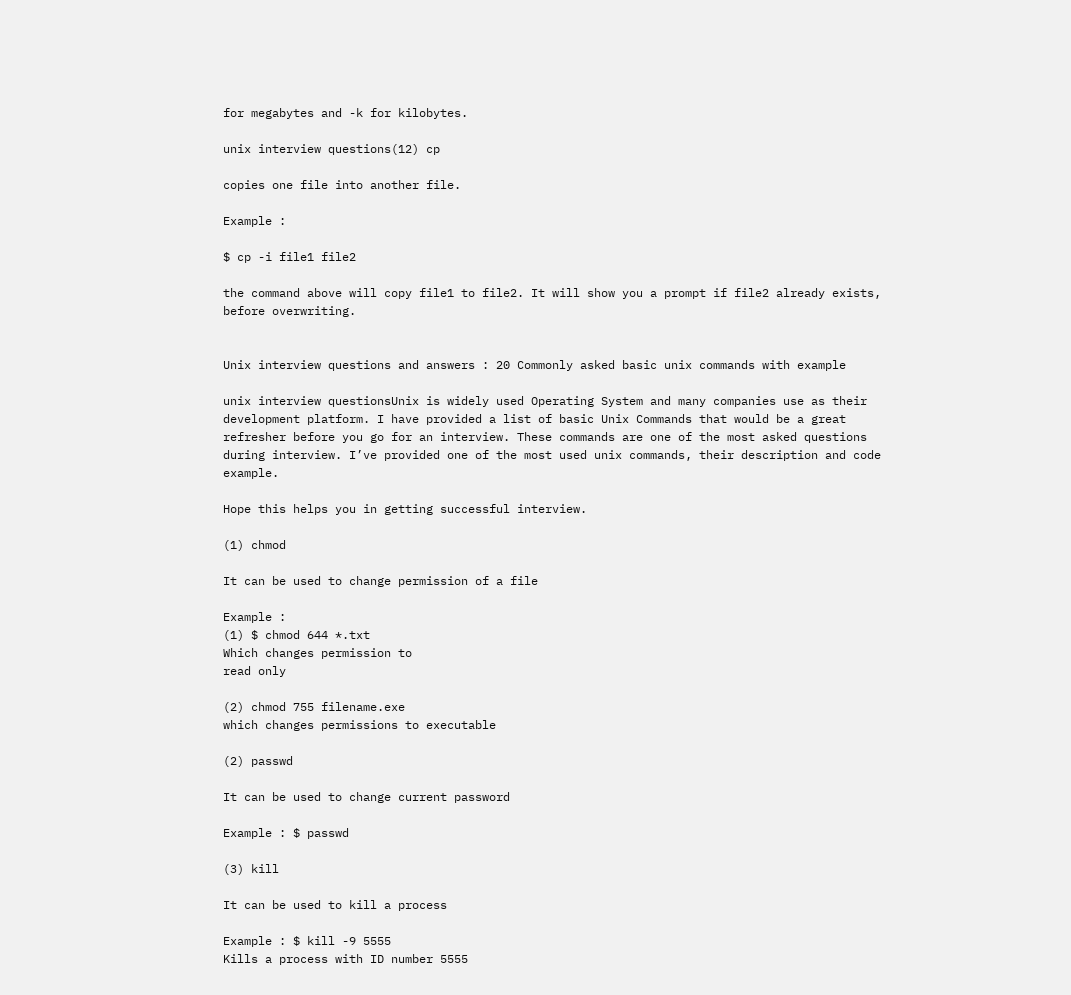for megabytes and -k for kilobytes.

unix interview questions(12) cp

copies one file into another file.

Example :

$ cp -i file1 file2

the command above will copy file1 to file2. It will show you a prompt if file2 already exists, before overwriting.


Unix interview questions and answers : 20 Commonly asked basic unix commands with example

unix interview questionsUnix is widely used Operating System and many companies use as their development platform. I have provided a list of basic Unix Commands that would be a great refresher before you go for an interview. These commands are one of the most asked questions during interview. I’ve provided one of the most used unix commands, their description and code example.

Hope this helps you in getting successful interview.

(1) chmod

It can be used to change permission of a file

Example :
(1) $ chmod 644 *.txt
Which changes permission to
read only

(2) chmod 755 filename.exe
which changes permissions to executable

(2) passwd

It can be used to change current password

Example : $ passwd

(3) kill

It can be used to kill a process

Example : $ kill -9 5555
Kills a process with ID number 5555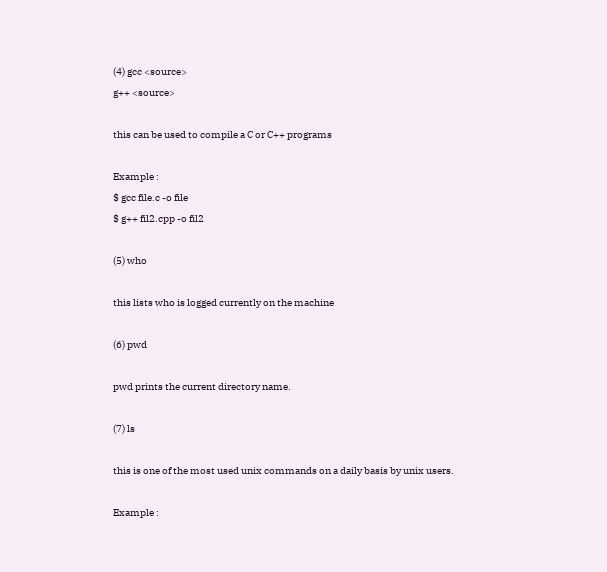(4) gcc <source>
g++ <source>

this can be used to compile a C or C++ programs

Example :
$ gcc file.c -o file
$ g++ fil2.cpp -o fil2

(5) who

this lists who is logged currently on the machine

(6) pwd

pwd prints the current directory name.

(7) ls

this is one of the most used unix commands on a daily basis by unix users.

Example :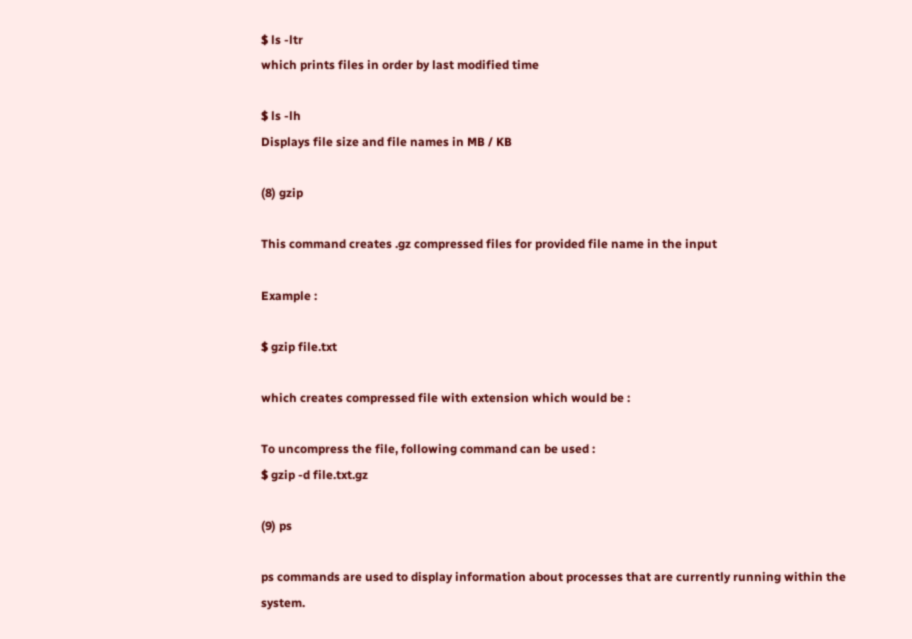$ ls -ltr
which prints files in order by last modified time

$ ls -lh
Displays file size and file names in MB / KB

(8) gzip

This command creates .gz compressed files for provided file name in the input

Example :

$ gzip file.txt

which creates compressed file with extension which would be :

To uncompress the file, following command can be used :
$ gzip -d file.txt.gz

(9) ps

ps commands are used to display information about processes that are currently running within the system.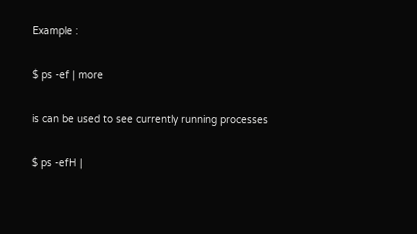Example :

$ ps -ef | more

is can be used to see currently running processes

$ ps -efH |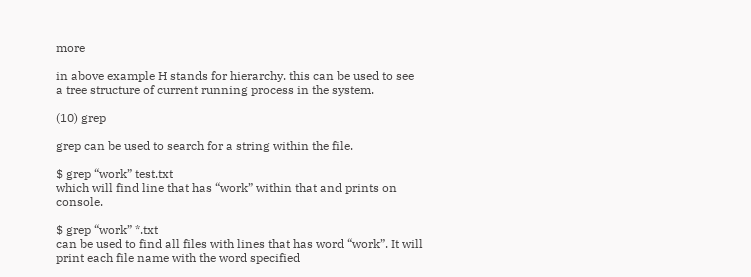more

in above example H stands for hierarchy. this can be used to see a tree structure of current running process in the system.

(10) grep

grep can be used to search for a string within the file.

$ grep “work” test.txt
which will find line that has “work” within that and prints on console.

$ grep “work” *.txt
can be used to find all files with lines that has word “work”. It will print each file name with the word specified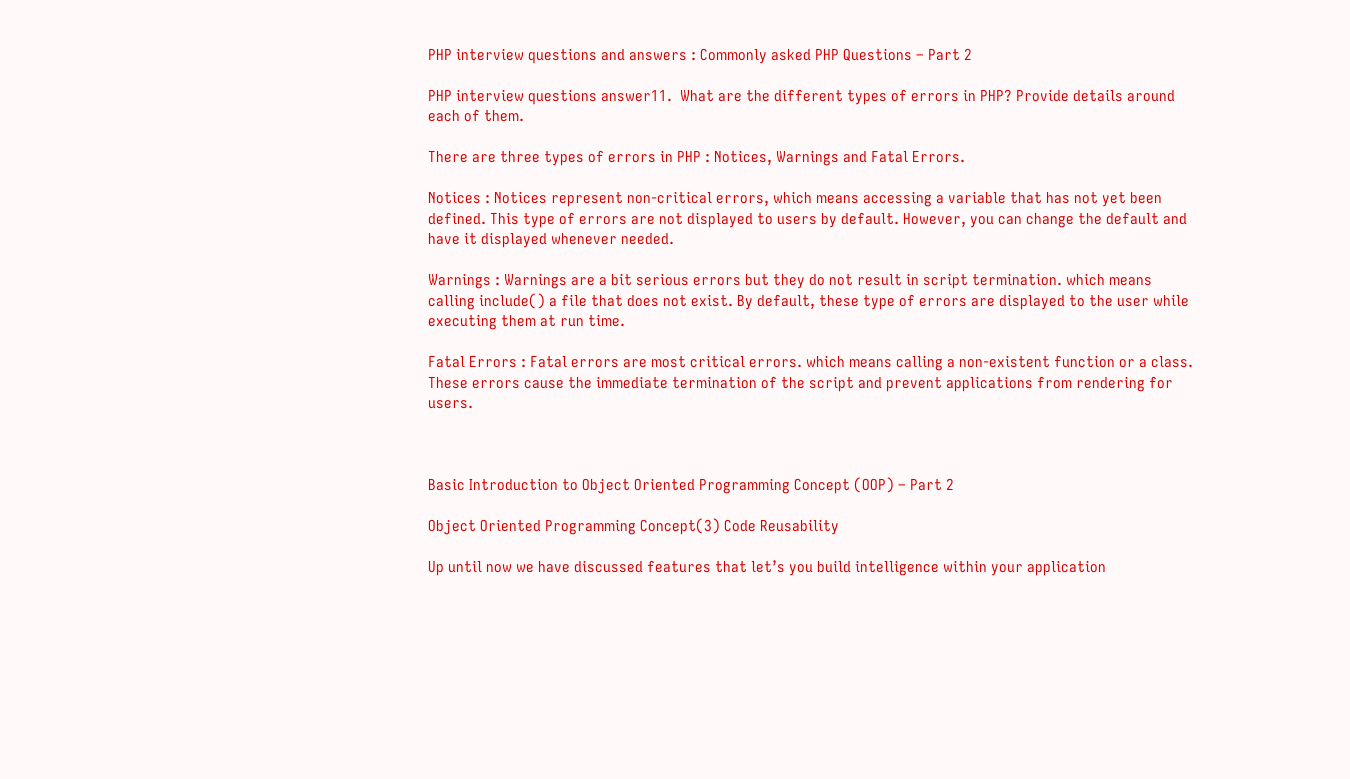PHP interview questions and answers : Commonly asked PHP Questions – Part 2

PHP interview questions answer11.  What are the different types of errors in PHP? Provide details around each of them.

There are three types of errors in PHP : Notices, Warnings and Fatal Errors.

Notices : Notices represent non-critical errors, which means accessing a variable that has not yet been defined. This type of errors are not displayed to users by default. However, you can change the default and have it displayed whenever needed.

Warnings : Warnings are a bit serious errors but they do not result in script termination. which means calling include() a file that does not exist. By default, these type of errors are displayed to the user while executing them at run time.

Fatal Errors : Fatal errors are most critical errors. which means calling a non-existent function or a class. These errors cause the immediate termination of the script and prevent applications from rendering for users.



Basic Introduction to Object Oriented Programming Concept (OOP) – Part 2

Object Oriented Programming Concept(3) Code Reusability

Up until now we have discussed features that let’s you build intelligence within your application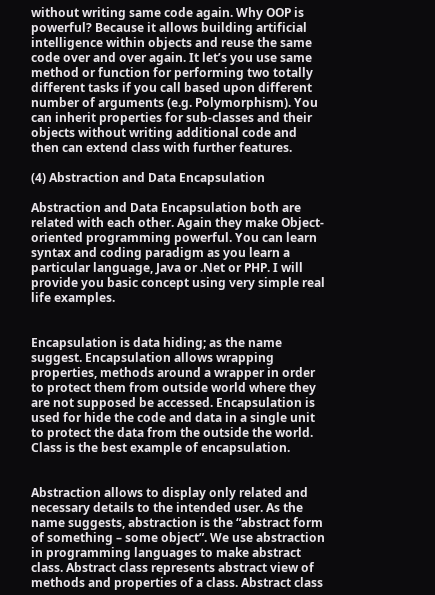without writing same code again. Why OOP is powerful? Because it allows building artificial intelligence within objects and reuse the same code over and over again. It let’s you use same method or function for performing two totally different tasks if you call based upon different number of arguments (e.g. Polymorphism). You can inherit properties for sub-classes and their objects without writing additional code and then can extend class with further features.

(4) Abstraction and Data Encapsulation

Abstraction and Data Encapsulation both are related with each other. Again they make Object-oriented programming powerful. You can learn syntax and coding paradigm as you learn a particular language, Java or .Net or PHP. I will provide you basic concept using very simple real life examples.


Encapsulation is data hiding; as the name suggest. Encapsulation allows wrapping properties, methods around a wrapper in order to protect them from outside world where they are not supposed be accessed. Encapsulation is used for hide the code and data in a single unit to protect the data from the outside the world. Class is the best example of encapsulation.


Abstraction allows to display only related and necessary details to the intended user. As the name suggests, abstraction is the “abstract form of something – some object”. We use abstraction in programming languages to make abstract class. Abstract class represents abstract view of methods and properties of a class. Abstract class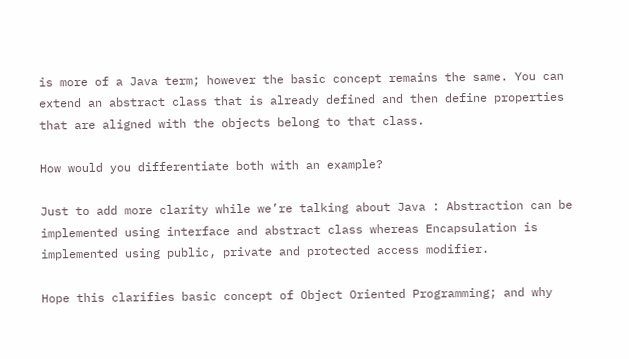is more of a Java term; however the basic concept remains the same. You can extend an abstract class that is already defined and then define properties that are aligned with the objects belong to that class.

How would you differentiate both with an example?

Just to add more clarity while we’re talking about Java : Abstraction can be implemented using interface and abstract class whereas Encapsulation is implemented using public, private and protected access modifier.

Hope this clarifies basic concept of Object Oriented Programming; and why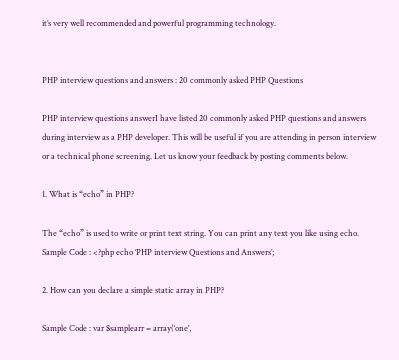it’s very well recommended and powerful programming technology.


PHP interview questions and answers : 20 commonly asked PHP Questions

PHP interview questions answerI have listed 20 commonly asked PHP questions and answers during interview as a PHP developer. This will be useful if you are attending in person interview or a technical phone screening. Let us know your feedback by posting comments below.

1. What is “echo” in PHP?

The “echo” is used to write or print text string. You can print any text you like using echo.
Sample Code : <?php echo ‘PHP interview Questions and Answers’;

2. How can you declare a simple static array in PHP?

Sample Code : var $samplearr = array(‘one’,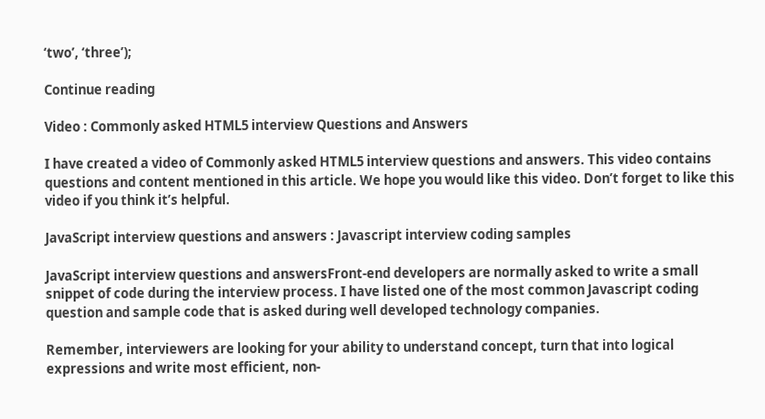‘two’, ‘three’);

Continue reading

Video : Commonly asked HTML5 interview Questions and Answers

I have created a video of Commonly asked HTML5 interview questions and answers. This video contains questions and content mentioned in this article. We hope you would like this video. Don’t forget to like this video if you think it’s helpful.

JavaScript interview questions and answers : Javascript interview coding samples

JavaScript interview questions and answersFront-end developers are normally asked to write a small snippet of code during the interview process. I have listed one of the most common Javascript coding question and sample code that is asked during well developed technology companies.

Remember, interviewers are looking for your ability to understand concept, turn that into logical expressions and write most efficient, non-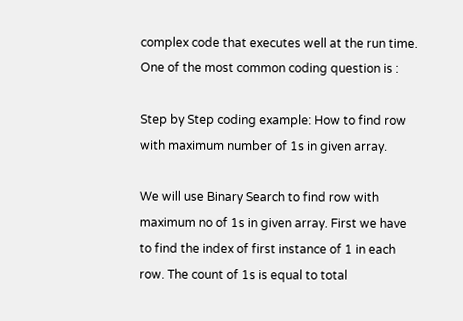complex code that executes well at the run time. One of the most common coding question is :

Step by Step coding example: How to find row with maximum number of 1s in given array.

We will use Binary Search to find row with maximum no of 1s in given array. First we have to find the index of first instance of 1 in each row. The count of 1s is equal to total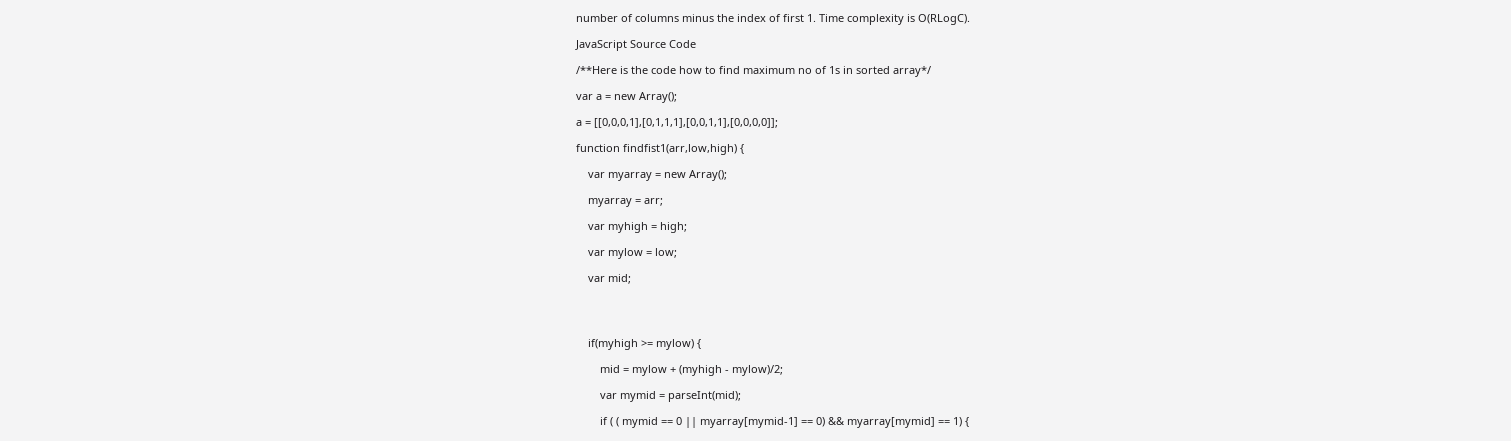number of columns minus the index of first 1. Time complexity is O(RLogC).

JavaScript Source Code

/**Here is the code how to find maximum no of 1s in sorted array*/

var a = new Array();

a = [[0,0,0,1],[0,1,1,1],[0,0,1,1],[0,0,0,0]];

function findfist1(arr,low,high) {

    var myarray = new Array();

    myarray = arr;

    var myhigh = high;

    var mylow = low;

    var mid;




    if(myhigh >= mylow) {

        mid = mylow + (myhigh - mylow)/2;

        var mymid = parseInt(mid);

        if ( ( mymid == 0 || myarray[mymid-1] == 0) && myarray[mymid] == 1) {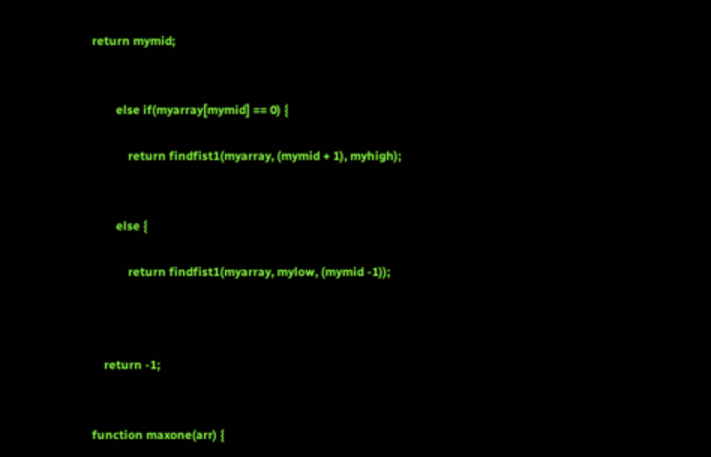return mymid;


        else if(myarray[mymid] == 0) {

            return findfist1(myarray, (mymid + 1), myhigh);


        else {

            return findfist1(myarray, mylow, (mymid -1));



    return -1;


function maxone(arr) {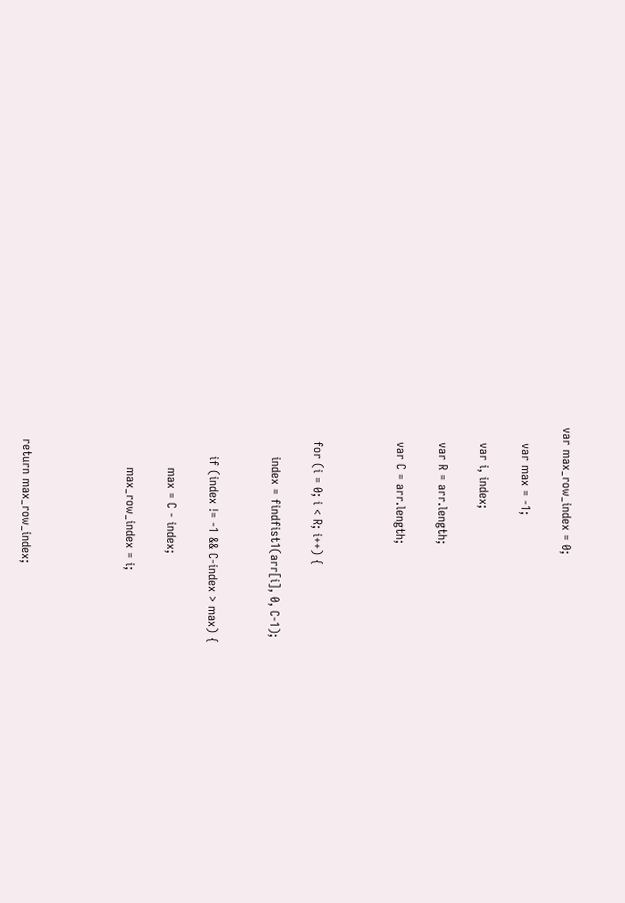var max_row_index = 0;

    var max = -1;

    var i, index;

    var R = arr.length;

    var C = arr.length;



    for (i = 0; i < R; i++) {

        index = findfist1(arr[i], 0, C-1);


        if (index != -1 && C-index > max) {

           max = C - index;

           max_row_index = i;




    return max_row_index;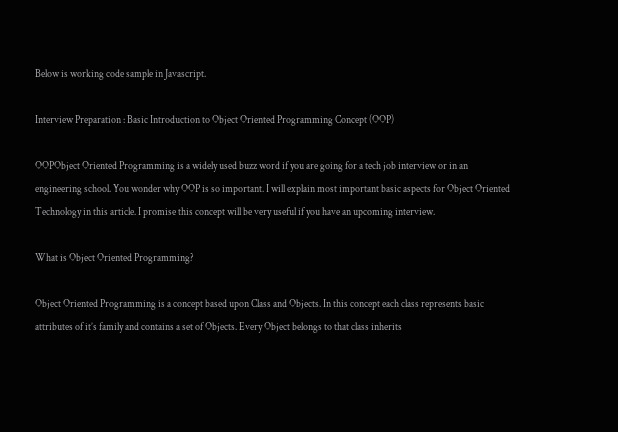Below is working code sample in Javascript.

Interview Preparation : Basic Introduction to Object Oriented Programming Concept (OOP)

OOPObject Oriented Programming is a widely used buzz word if you are going for a tech job interview or in an engineering school. You wonder why OOP is so important. I will explain most important basic aspects for Object Oriented Technology in this article. I promise this concept will be very useful if you have an upcoming interview.

What is Object Oriented Programming?

Object Oriented Programming is a concept based upon Class and Objects. In this concept each class represents basic attributes of it’s family and contains a set of Objects. Every Object belongs to that class inherits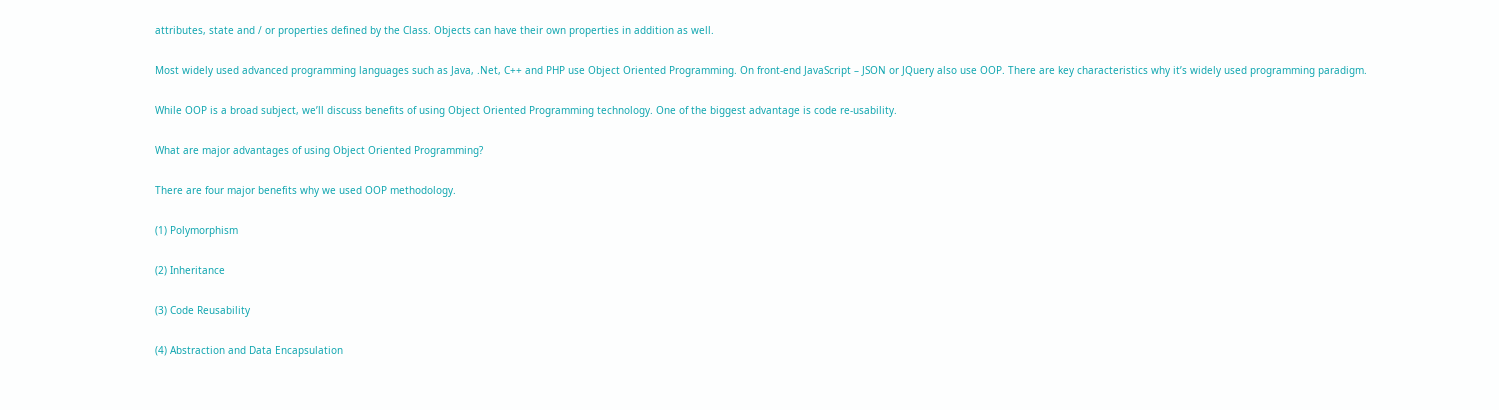attributes, state and / or properties defined by the Class. Objects can have their own properties in addition as well.

Most widely used advanced programming languages such as Java, .Net, C++ and PHP use Object Oriented Programming. On front-end JavaScript – JSON or JQuery also use OOP. There are key characteristics why it’s widely used programming paradigm.

While OOP is a broad subject, we’ll discuss benefits of using Object Oriented Programming technology. One of the biggest advantage is code re-usability.

What are major advantages of using Object Oriented Programming?

There are four major benefits why we used OOP methodology.

(1) Polymorphism

(2) Inheritance

(3) Code Reusability

(4) Abstraction and Data Encapsulation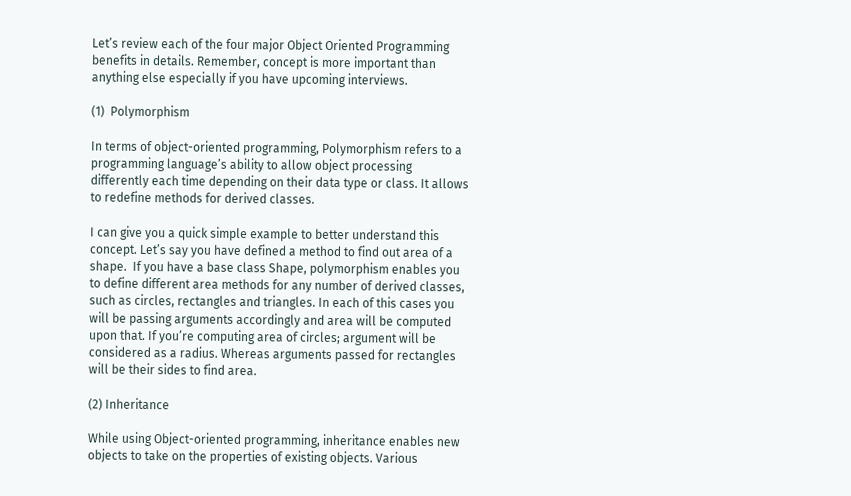Let’s review each of the four major Object Oriented Programming benefits in details. Remember, concept is more important than anything else especially if you have upcoming interviews.

(1)  Polymorphism

In terms of object-oriented programming, Polymorphism refers to a programming language’s ability to allow object processing differently each time depending on their data type or class. It allows to redefine methods for derived classes.

I can give you a quick simple example to better understand this concept. Let’s say you have defined a method to find out area of a shape.  If you have a base class Shape, polymorphism enables you to define different area methods for any number of derived classes, such as circles, rectangles and triangles. In each of this cases you will be passing arguments accordingly and area will be computed upon that. If you’re computing area of circles; argument will be considered as a radius. Whereas arguments passed for rectangles will be their sides to find area.

(2) Inheritance

While using Object-oriented programming, inheritance enables new objects to take on the properties of existing objects. Various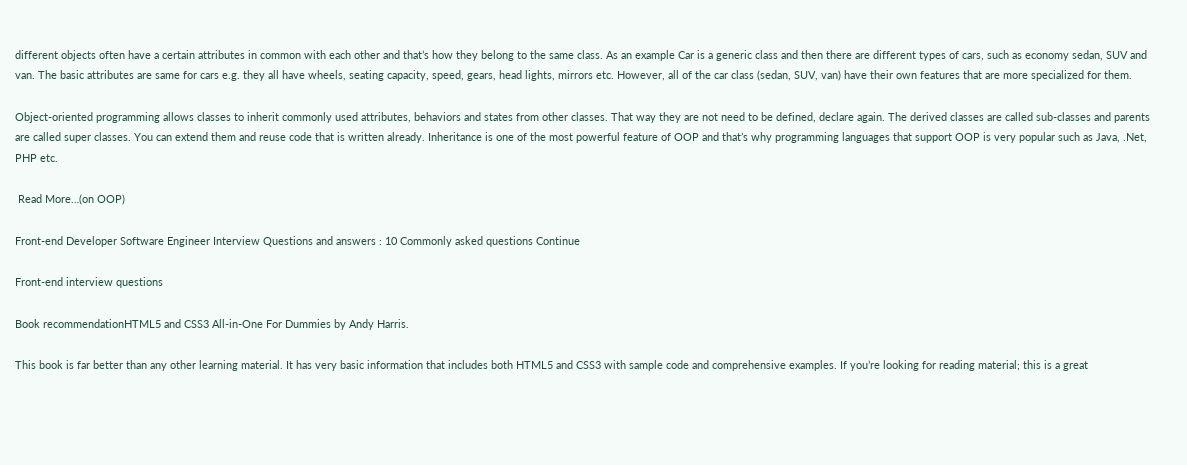different objects often have a certain attributes in common with each other and that’s how they belong to the same class. As an example Car is a generic class and then there are different types of cars, such as economy sedan, SUV and van. The basic attributes are same for cars e.g. they all have wheels, seating capacity, speed, gears, head lights, mirrors etc. However, all of the car class (sedan, SUV, van) have their own features that are more specialized for them.

Object-oriented programming allows classes to inherit commonly used attributes, behaviors and states from other classes. That way they are not need to be defined, declare again. The derived classes are called sub-classes and parents are called super classes. You can extend them and reuse code that is written already. Inheritance is one of the most powerful feature of OOP and that’s why programming languages that support OOP is very popular such as Java, .Net, PHP etc.

 Read More…(on OOP)

Front-end Developer Software Engineer Interview Questions and answers : 10 Commonly asked questions Continue

Front-end interview questions

Book recommendationHTML5 and CSS3 All-in-One For Dummies by Andy Harris.

This book is far better than any other learning material. It has very basic information that includes both HTML5 and CSS3 with sample code and comprehensive examples. If you’re looking for reading material; this is a great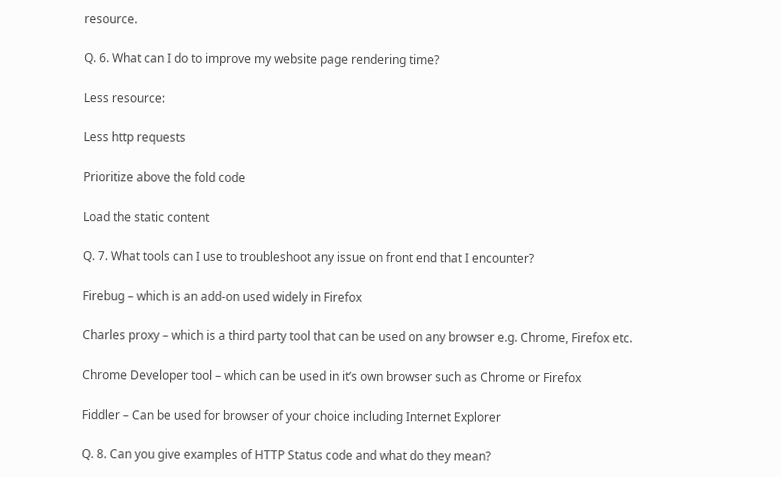resource.

Q. 6. What can I do to improve my website page rendering time?

Less resource:

Less http requests

Prioritize above the fold code

Load the static content

Q. 7. What tools can I use to troubleshoot any issue on front end that I encounter?

Firebug – which is an add-on used widely in Firefox

Charles proxy – which is a third party tool that can be used on any browser e.g. Chrome, Firefox etc.

Chrome Developer tool – which can be used in it’s own browser such as Chrome or Firefox

Fiddler – Can be used for browser of your choice including Internet Explorer

Q. 8. Can you give examples of HTTP Status code and what do they mean?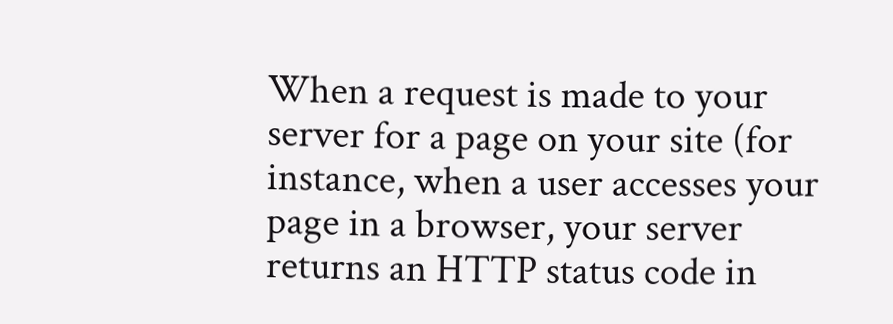When a request is made to your server for a page on your site (for instance, when a user accesses your page in a browser, your server returns an HTTP status code in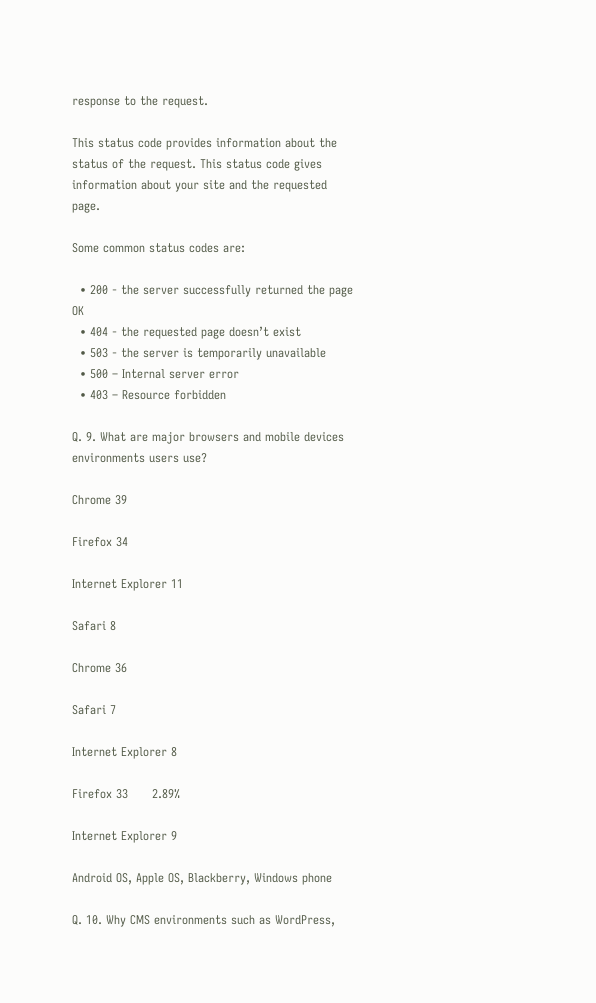response to the request.

This status code provides information about the status of the request. This status code gives information about your site and the requested page.

Some common status codes are:

  • 200 - the server successfully returned the page OK
  • 404 - the requested page doesn’t exist
  • 503 - the server is temporarily unavailable
  • 500 – Internal server error
  • 403 – Resource forbidden

Q. 9. What are major browsers and mobile devices environments users use?

Chrome 39

Firefox 34

Internet Explorer 11

Safari 8

Chrome 36

Safari 7

Internet Explorer 8

Firefox 33      2.89%

Internet Explorer 9

Android OS, Apple OS, Blackberry, Windows phone

Q. 10. Why CMS environments such as WordPress,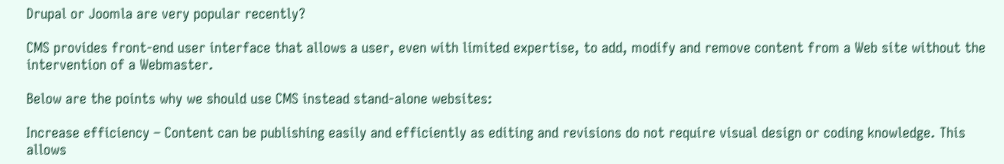Drupal or Joomla are very popular recently?

CMS provides front-end user interface that allows a user, even with limited expertise, to add, modify and remove content from a Web site without the intervention of a Webmaster.

Below are the points why we should use CMS instead stand-alone websites:

Increase efficiency – Content can be publishing easily and efficiently as editing and revisions do not require visual design or coding knowledge. This allows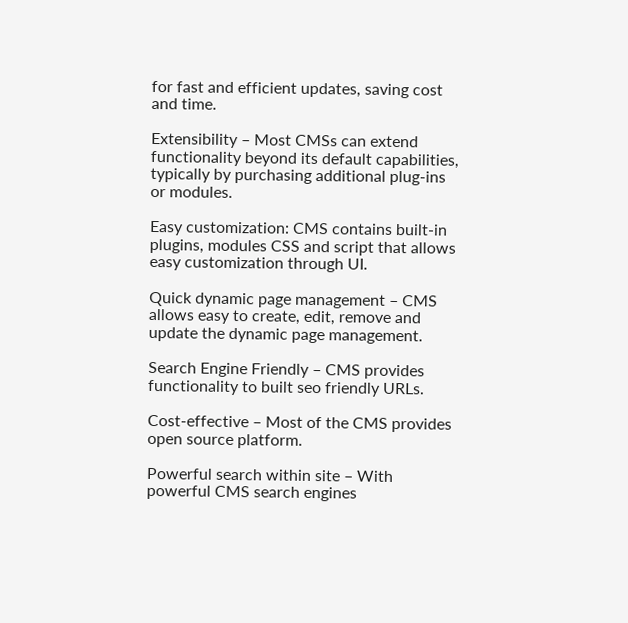for fast and efficient updates, saving cost and time.

Extensibility – Most CMSs can extend functionality beyond its default capabilities, typically by purchasing additional plug-ins or modules.

Easy customization: CMS contains built-in plugins, modules CSS and script that allows easy customization through UI.

Quick dynamic page management – CMS allows easy to create, edit, remove and update the dynamic page management.

Search Engine Friendly – CMS provides functionality to built seo friendly URLs.

Cost-effective – Most of the CMS provides open source platform.

Powerful search within site – With powerful CMS search engines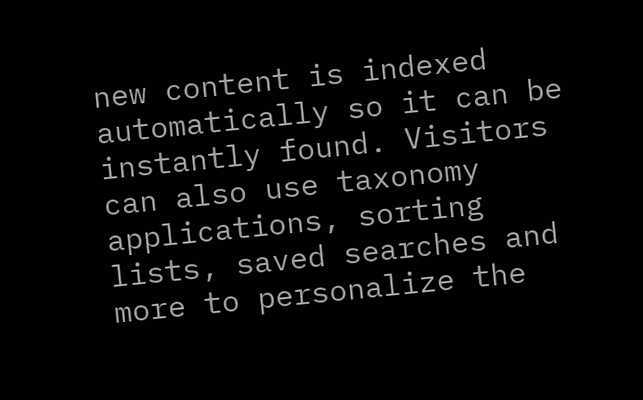new content is indexed automatically so it can be instantly found. Visitors can also use taxonomy applications, sorting lists, saved searches and more to personalize the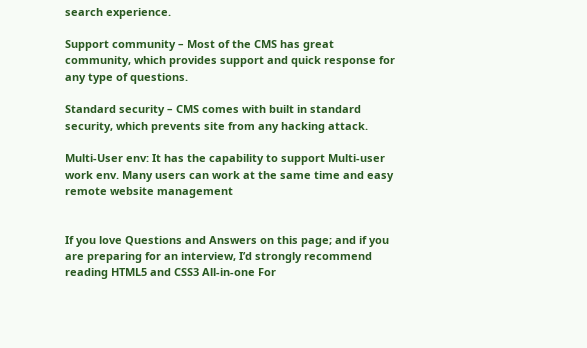search experience.

Support community – Most of the CMS has great community, which provides support and quick response for any type of questions.

Standard security – CMS comes with built in standard security, which prevents site from any hacking attack.

Multi-User env: It has the capability to support Multi-user work env. Many users can work at the same time and easy remote website management


If you love Questions and Answers on this page; and if you are preparing for an interview, I’d strongly recommend reading HTML5 and CSS3 All-in-one For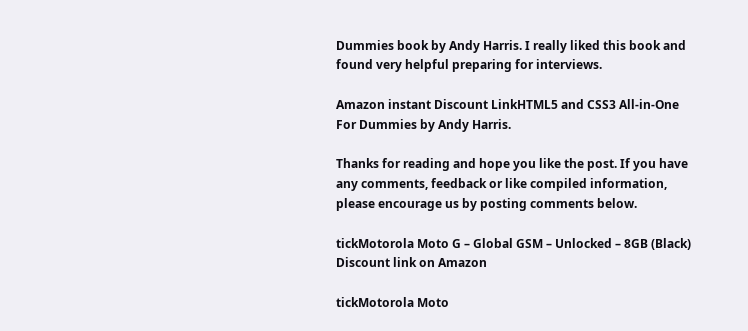Dummies book by Andy Harris. I really liked this book and found very helpful preparing for interviews.

Amazon instant Discount LinkHTML5 and CSS3 All-in-One For Dummies by Andy Harris.

Thanks for reading and hope you like the post. If you have any comments, feedback or like compiled information, please encourage us by posting comments below.

tickMotorola Moto G – Global GSM – Unlocked – 8GB (Black) Discount link on Amazon

tickMotorola Moto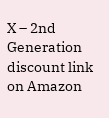X – 2nd Generation discount link on Amazon